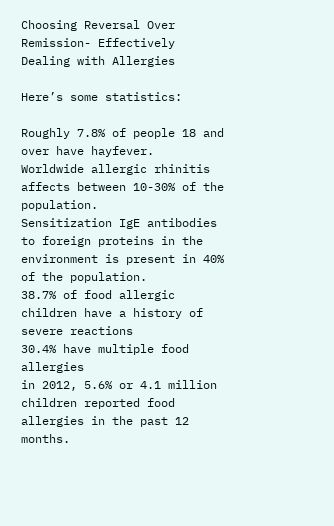Choosing Reversal Over Remission- Effectively Dealing with Allergies

Here’s some statistics:

Roughly 7.8% of people 18 and over have hayfever.
Worldwide allergic rhinitis affects between 10-30% of the population.
Sensitization IgE antibodies to foreign proteins in the environment is present in 40% of the population.
38.7% of food allergic children have a history of severe reactions
30.4% have multiple food allergies
in 2012, 5.6% or 4.1 million children reported food allergies in the past 12 months.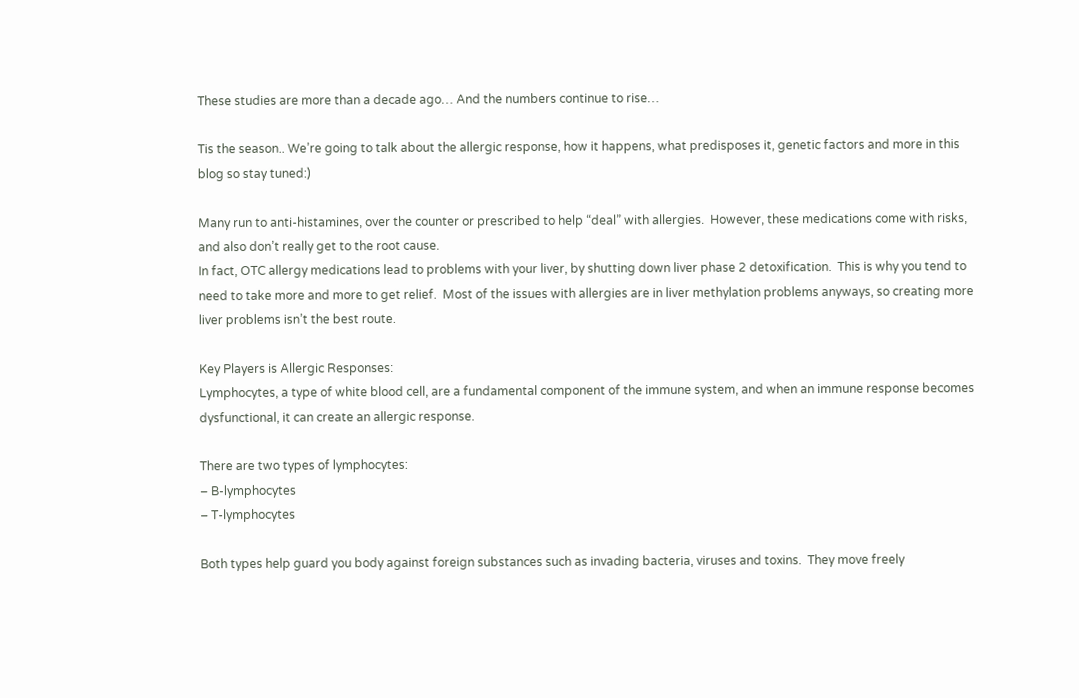These studies are more than a decade ago… And the numbers continue to rise…

Tis the season.. We’re going to talk about the allergic response, how it happens, what predisposes it, genetic factors and more in this blog so stay tuned:)

Many run to anti-histamines, over the counter or prescribed to help “deal” with allergies.  However, these medications come with risks, and also don’t really get to the root cause.
In fact, OTC allergy medications lead to problems with your liver, by shutting down liver phase 2 detoxification.  This is why you tend to need to take more and more to get relief.  Most of the issues with allergies are in liver methylation problems anyways, so creating more liver problems isn’t the best route.

Key Players is Allergic Responses:
Lymphocytes, a type of white blood cell, are a fundamental component of the immune system, and when an immune response becomes dysfunctional, it can create an allergic response.

There are two types of lymphocytes:
– B-lymphocytes
– T-lymphocytes

Both types help guard you body against foreign substances such as invading bacteria, viruses and toxins.  They move freely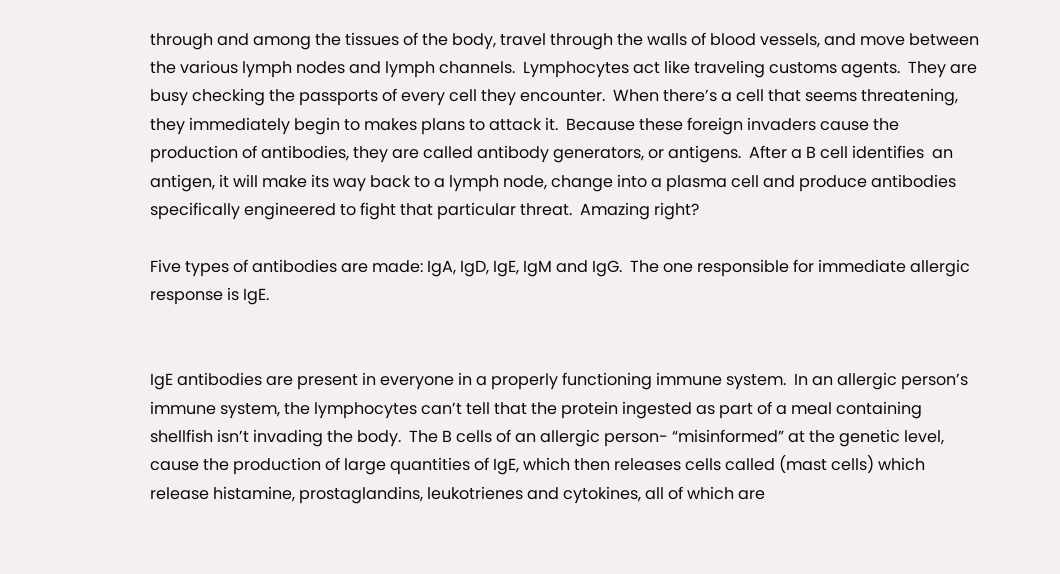through and among the tissues of the body, travel through the walls of blood vessels, and move between the various lymph nodes and lymph channels.  Lymphocytes act like traveling customs agents.  They are busy checking the passports of every cell they encounter.  When there’s a cell that seems threatening, they immediately begin to makes plans to attack it.  Because these foreign invaders cause the production of antibodies, they are called antibody generators, or antigens.  After a B cell identifies  an antigen, it will make its way back to a lymph node, change into a plasma cell and produce antibodies specifically engineered to fight that particular threat.  Amazing right?

Five types of antibodies are made: IgA, IgD, IgE, IgM and IgG.  The one responsible for immediate allergic response is IgE.


IgE antibodies are present in everyone in a properly functioning immune system.  In an allergic person’s immune system, the lymphocytes can’t tell that the protein ingested as part of a meal containing shellfish isn’t invading the body.  The B cells of an allergic person- “misinformed” at the genetic level, cause the production of large quantities of IgE, which then releases cells called (mast cells) which release histamine, prostaglandins, leukotrienes and cytokines, all of which are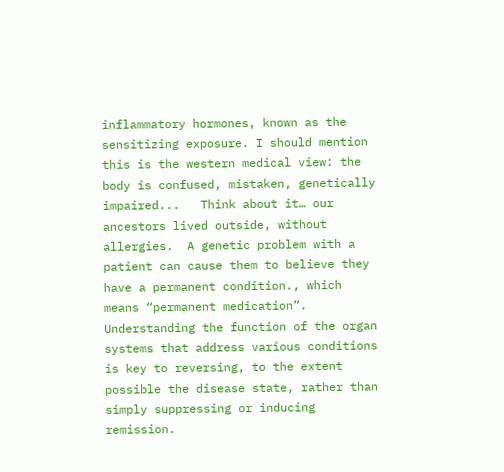inflammatory hormones, known as the sensitizing exposure. I should mention this is the western medical view: the body is confused, mistaken, genetically impaired...   Think about it… our ancestors lived outside, without allergies.  A genetic problem with a patient can cause them to believe they have a permanent condition., which means “permanent medication”.  Understanding the function of the organ systems that address various conditions is key to reversing, to the extent possible the disease state, rather than simply suppressing or inducing remission.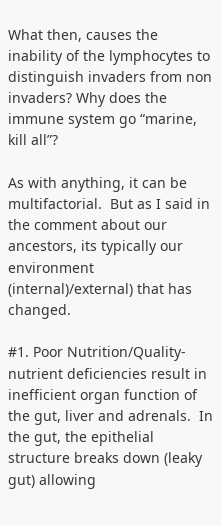What then, causes the inability of the lymphocytes to distinguish invaders from non invaders? Why does the immune system go “marine, kill all”?

As with anything, it can be multifactorial.  But as I said in the comment about our ancestors, its typically our environment (internal)/external) that has changed.

#1. Poor Nutrition/Quality- nutrient deficiencies result in inefficient organ function of the gut, liver and adrenals.  In the gut, the epithelial structure breaks down (leaky gut) allowing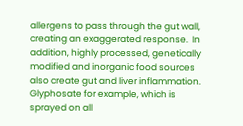allergens to pass through the gut wall, creating an exaggerated response.  In addition, highly processed, genetically modified and inorganic food sources also create gut and liver inflammation.  Glyphosate for example, which is sprayed on all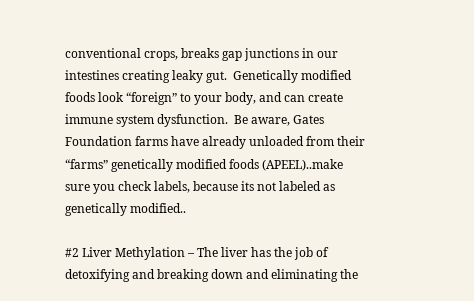conventional crops, breaks gap junctions in our intestines creating leaky gut.  Genetically modified foods look “foreign” to your body, and can create immune system dysfunction.  Be aware, Gates Foundation farms have already unloaded from their “farms” genetically modified foods (APEEL)..make sure you check labels, because its not labeled as genetically modified..

#2 Liver Methylation – The liver has the job of detoxifying and breaking down and eliminating the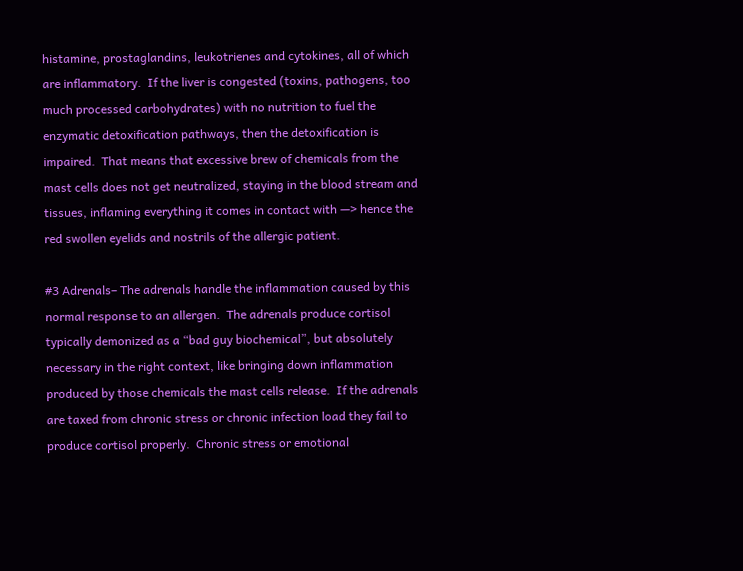histamine, prostaglandins, leukotrienes and cytokines, all of which are inflammatory.  If the liver is congested (toxins, pathogens, too much processed carbohydrates) with no nutrition to fuel the enzymatic detoxification pathways, then the detoxification is impaired.  That means that excessive brew of chemicals from the mast cells does not get neutralized, staying in the blood stream and tissues, inflaming everything it comes in contact with —> hence the red swollen eyelids and nostrils of the allergic patient.

#3 Adrenals– The adrenals handle the inflammation caused by this normal response to an allergen.  The adrenals produce cortisol typically demonized as a “bad guy biochemical”, but absolutely necessary in the right context, like bringing down inflammation produced by those chemicals the mast cells release.  If the adrenals are taxed from chronic stress or chronic infection load they fail to produce cortisol properly.  Chronic stress or emotional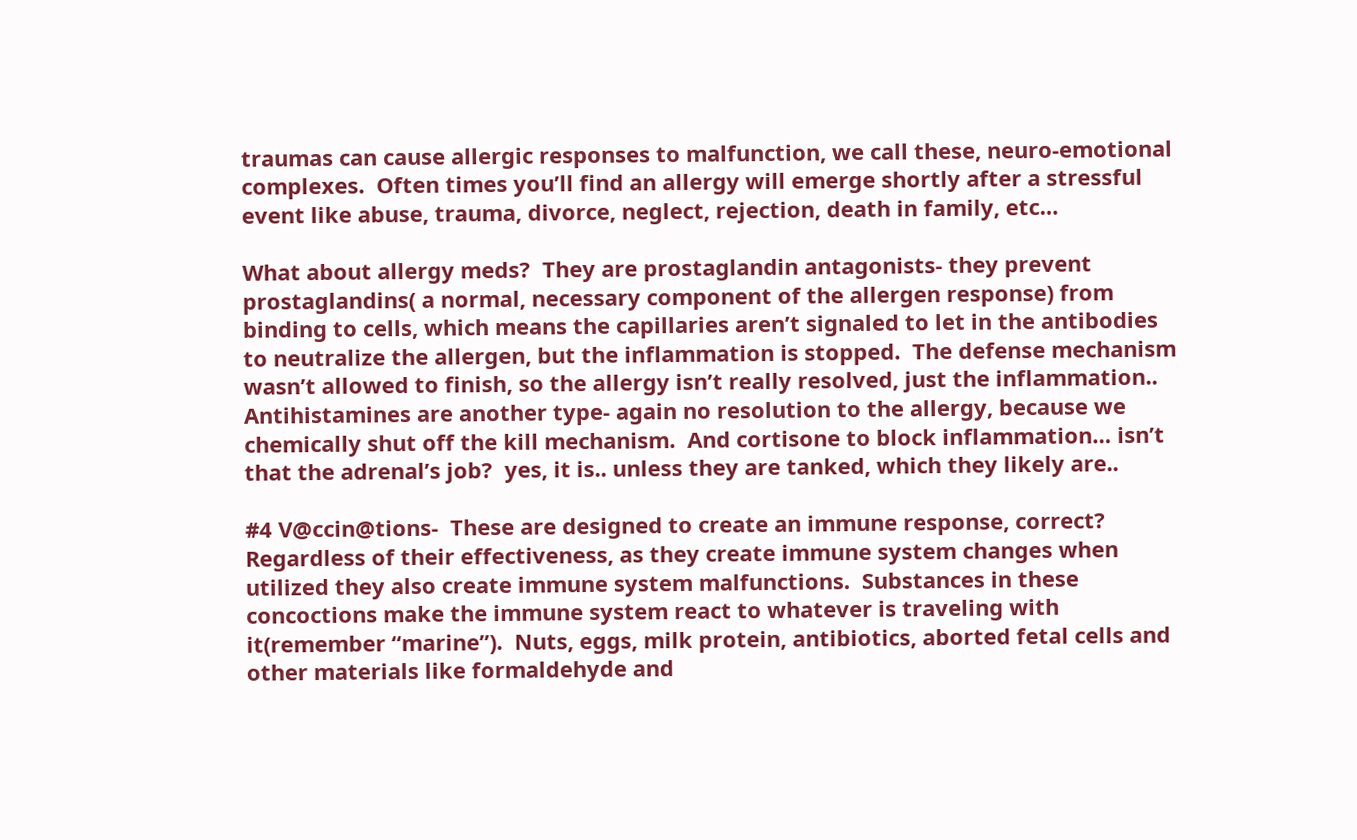traumas can cause allergic responses to malfunction, we call these, neuro-emotional complexes.  Often times you’ll find an allergy will emerge shortly after a stressful event like abuse, trauma, divorce, neglect, rejection, death in family, etc…

What about allergy meds?  They are prostaglandin antagonists- they prevent prostaglandins( a normal, necessary component of the allergen response) from binding to cells, which means the capillaries aren’t signaled to let in the antibodies to neutralize the allergen, but the inflammation is stopped.  The defense mechanism wasn’t allowed to finish, so the allergy isn’t really resolved, just the inflammation.. Antihistamines are another type- again no resolution to the allergy, because we chemically shut off the kill mechanism.  And cortisone to block inflammation… isn’t that the adrenal’s job?  yes, it is.. unless they are tanked, which they likely are..

#4 V@ccin@tions-  These are designed to create an immune response, correct?  Regardless of their effectiveness, as they create immune system changes when utilized they also create immune system malfunctions.  Substances in these concoctions make the immune system react to whatever is traveling with it(remember “marine”).  Nuts, eggs, milk protein, antibiotics, aborted fetal cells and other materials like formaldehyde and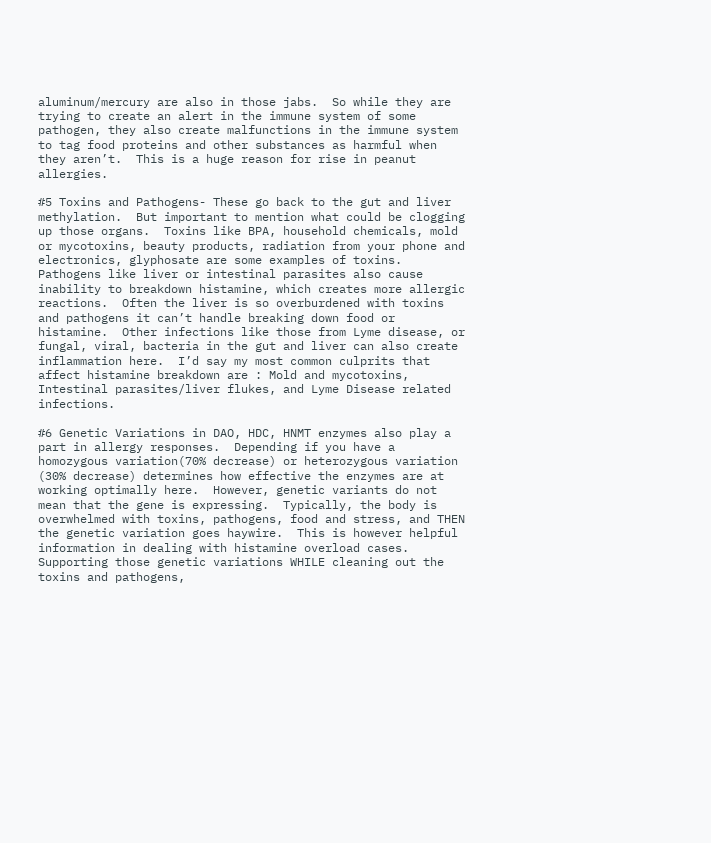aluminum/mercury are also in those jabs.  So while they are trying to create an alert in the immune system of some pathogen, they also create malfunctions in the immune system to tag food proteins and other substances as harmful when they aren’t.  This is a huge reason for rise in peanut allergies.

#5 Toxins and Pathogens- These go back to the gut and liver methylation.  But important to mention what could be clogging up those organs.  Toxins like BPA, household chemicals, mold or mycotoxins, beauty products, radiation from your phone and electronics, glyphosate are some examples of toxins.  Pathogens like liver or intestinal parasites also cause inability to breakdown histamine, which creates more allergic reactions.  Often the liver is so overburdened with toxins and pathogens it can’t handle breaking down food or histamine.  Other infections like those from Lyme disease, or fungal, viral, bacteria in the gut and liver can also create inflammation here.  I’d say my most common culprits that affect histamine breakdown are : Mold and mycotoxins, Intestinal parasites/liver flukes, and Lyme Disease related infections.

#6 Genetic Variations in DAO, HDC, HNMT enzymes also play a part in allergy responses.  Depending if you have a homozygous variation(70% decrease) or heterozygous variation (30% decrease) determines how effective the enzymes are at working optimally here.  However, genetic variants do not mean that the gene is expressing.  Typically, the body is overwhelmed with toxins, pathogens, food and stress, and THEN the genetic variation goes haywire.  This is however helpful information in dealing with histamine overload cases.  Supporting those genetic variations WHILE cleaning out the toxins and pathogens,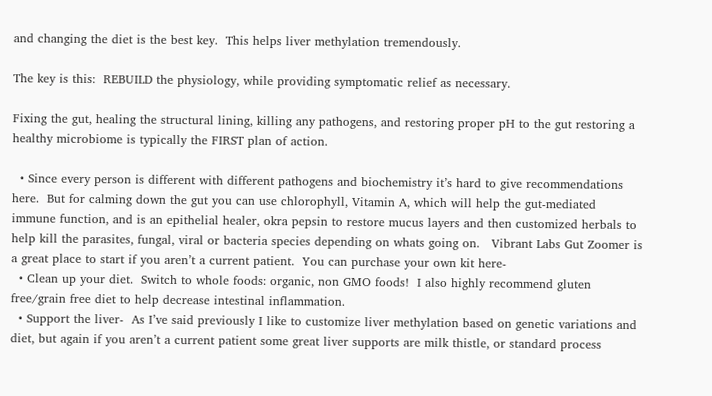and changing the diet is the best key.  This helps liver methylation tremendously.

The key is this:  REBUILD the physiology, while providing symptomatic relief as necessary.

Fixing the gut, healing the structural lining, killing any pathogens, and restoring proper pH to the gut restoring a healthy microbiome is typically the FIRST plan of action.

  • Since every person is different with different pathogens and biochemistry it’s hard to give recommendations here.  But for calming down the gut you can use chlorophyll, Vitamin A, which will help the gut-mediated immune function, and is an epithelial healer, okra pepsin to restore mucus layers and then customized herbals to help kill the parasites, fungal, viral or bacteria species depending on whats going on.   Vibrant Labs Gut Zoomer is a great place to start if you aren’t a current patient.  You can purchase your own kit here-
  • Clean up your diet.  Switch to whole foods: organic, non GMO foods!  I also highly recommend gluten free/grain free diet to help decrease intestinal inflammation.
  • Support the liver-  As I’ve said previously I like to customize liver methylation based on genetic variations and diet, but again if you aren’t a current patient some great liver supports are milk thistle, or standard process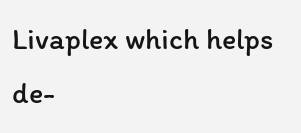Livaplex which helps de-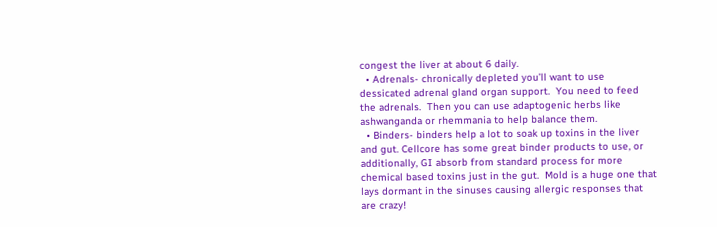congest the liver at about 6 daily.
  • Adrenals- chronically depleted you’ll want to use dessicated adrenal gland organ support.  You need to feed the adrenals.  Then you can use adaptogenic herbs like ashwanganda or rhemmania to help balance them.
  • Binders- binders help a lot to soak up toxins in the liver and gut. Cellcore has some great binder products to use, or additionally, GI absorb from standard process for more chemical based toxins just in the gut.  Mold is a huge one that lays dormant in the sinuses causing allergic responses that are crazy!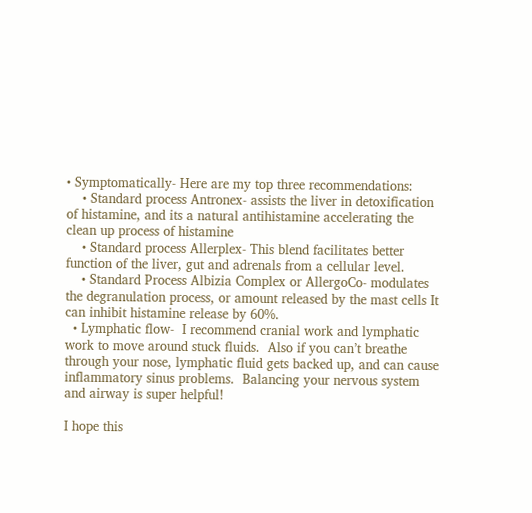• Symptomatically- Here are my top three recommendations:
    • Standard process Antronex- assists the liver in detoxification of histamine, and its a natural antihistamine accelerating the clean up process of histamine
    • Standard process Allerplex- This blend facilitates better function of the liver, gut and adrenals from a cellular level.
    • Standard Process Albizia Complex or AllergoCo- modulates the degranulation process, or amount released by the mast cells It can inhibit histamine release by 60%.
  • Lymphatic flow-  I recommend cranial work and lymphatic work to move around stuck fluids.  Also if you can’t breathe through your nose, lymphatic fluid gets backed up, and can cause inflammatory sinus problems.  Balancing your nervous system and airway is super helpful!

I hope this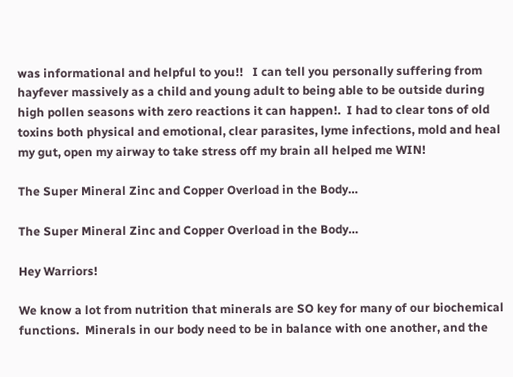was informational and helpful to you!!   I can tell you personally suffering from hayfever massively as a child and young adult to being able to be outside during high pollen seasons with zero reactions it can happen!.  I had to clear tons of old toxins both physical and emotional, clear parasites, lyme infections, mold and heal my gut, open my airway to take stress off my brain all helped me WIN!

The Super Mineral Zinc and Copper Overload in the Body…

The Super Mineral Zinc and Copper Overload in the Body…

Hey Warriors!

We know a lot from nutrition that minerals are SO key for many of our biochemical functions.  Minerals in our body need to be in balance with one another, and the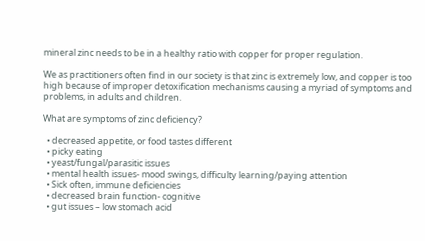mineral zinc needs to be in a healthy ratio with copper for proper regulation.

We as practitioners often find in our society is that zinc is extremely low, and copper is too high because of improper detoxification mechanisms causing a myriad of symptoms and problems, in adults and children.

What are symptoms of zinc deficiency?

  • decreased appetite, or food tastes different
  • picky eating
  • yeast/fungal/parasitic issues
  • mental health issues- mood swings, difficulty learning/paying attention
  • Sick often, immune deficiencies
  • decreased brain function- cognitive
  • gut issues – low stomach acid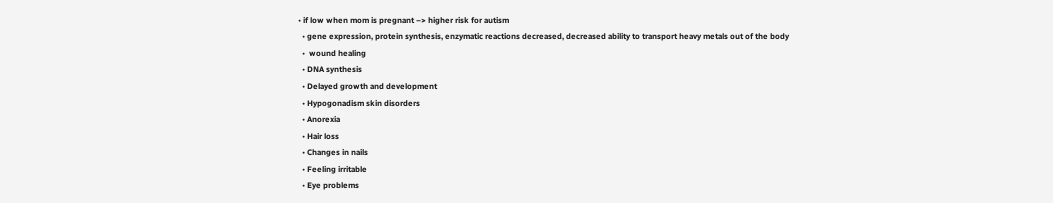• if low when mom is pregnant –> higher risk for autism
  • gene expression, protein synthesis, enzymatic reactions decreased, decreased ability to transport heavy metals out of the body
  •  wound healing
  • DNA synthesis
  • Delayed growth and development
  • Hypogonadism skin disorders
  • Anorexia
  • Hair loss
  • Changes in nails
  • Feeling irritable
  • Eye problems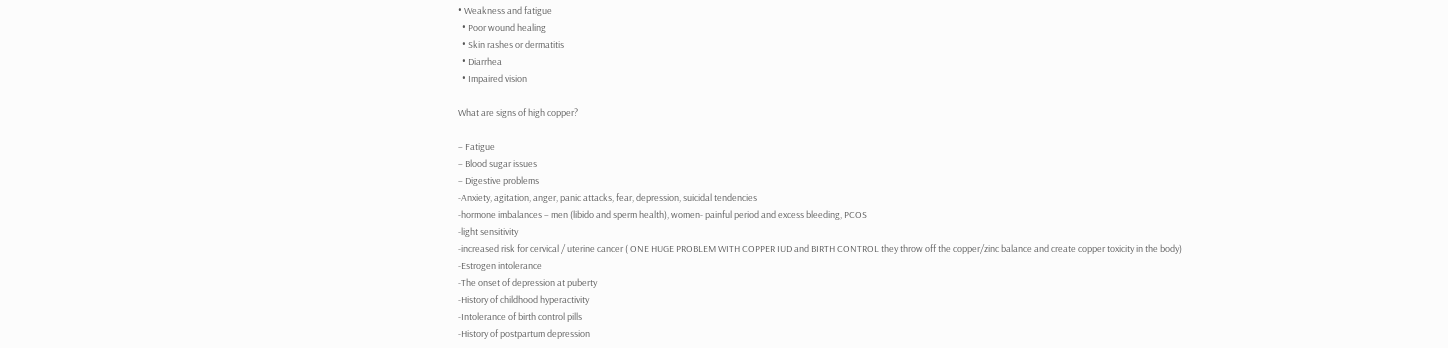• Weakness and fatigue
  • Poor wound healing
  • Skin rashes or dermatitis
  • Diarrhea
  • Impaired vision

What are signs of high copper?

– Fatigue
– Blood sugar issues
– Digestive problems
-Anxiety, agitation, anger, panic attacks, fear, depression, suicidal tendencies
-hormone imbalances – men (libido and sperm health), women- painful period and excess bleeding, PCOS
-light sensitivity
-increased risk for cervical / uterine cancer ( ONE HUGE PROBLEM WITH COPPER IUD and BIRTH CONTROL they throw off the copper/zinc balance and create copper toxicity in the body)
-Estrogen intolerance
-The onset of depression at puberty
-History of childhood hyperactivity
-Intolerance of birth control pills
-History of postpartum depression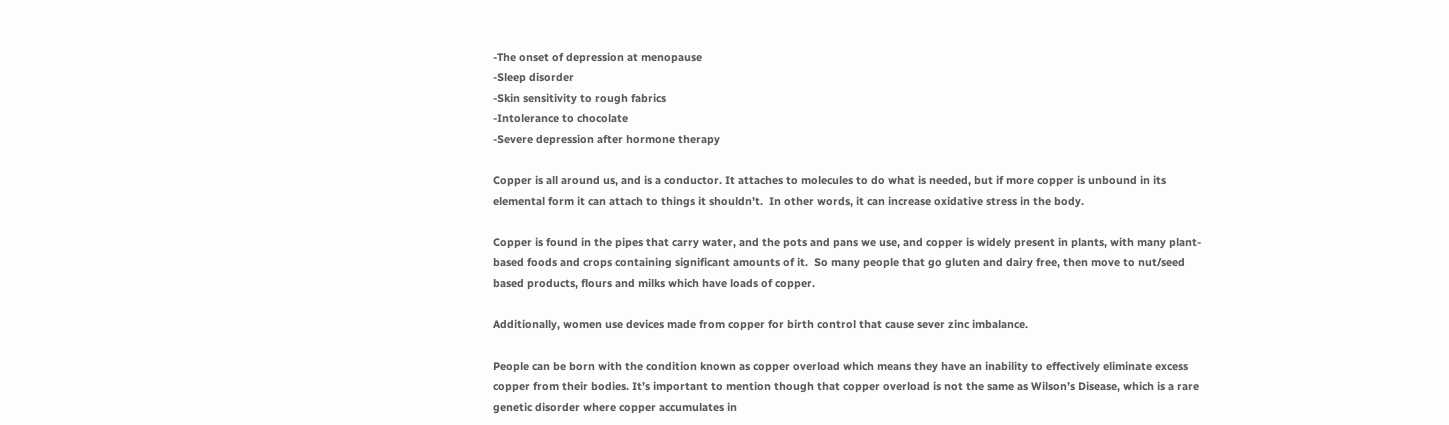-The onset of depression at menopause
-Sleep disorder
-Skin sensitivity to rough fabrics
-Intolerance to chocolate
-Severe depression after hormone therapy

Copper is all around us, and is a conductor. It attaches to molecules to do what is needed, but if more copper is unbound in its elemental form it can attach to things it shouldn’t.  In other words, it can increase oxidative stress in the body.

Copper is found in the pipes that carry water, and the pots and pans we use, and copper is widely present in plants, with many plant-based foods and crops containing significant amounts of it.  So many people that go gluten and dairy free, then move to nut/seed based products, flours and milks which have loads of copper.

Additionally, women use devices made from copper for birth control that cause sever zinc imbalance.

People can be born with the condition known as copper overload which means they have an inability to effectively eliminate excess copper from their bodies. It’s important to mention though that copper overload is not the same as Wilson’s Disease, which is a rare genetic disorder where copper accumulates in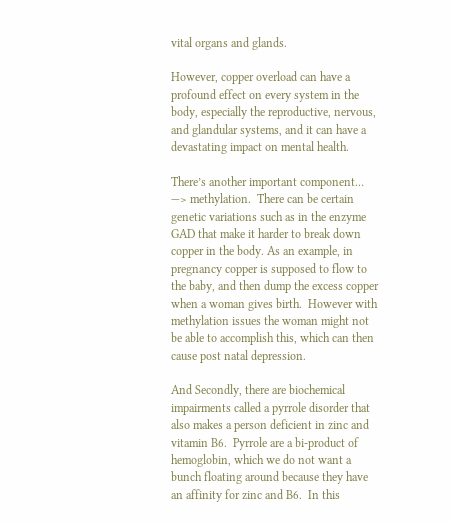vital organs and glands.

However, copper overload can have a profound effect on every system in the body, especially the reproductive, nervous, and glandular systems, and it can have a devastating impact on mental health.

There’s another important component… —> methylation.  There can be certain genetic variations such as in the enzyme GAD that make it harder to break down copper in the body. As an example, in pregnancy copper is supposed to flow to the baby, and then dump the excess copper when a woman gives birth.  However with methylation issues the woman might not be able to accomplish this, which can then cause post natal depression.

And Secondly, there are biochemical impairments called a pyrrole disorder that also makes a person deficient in zinc and vitamin B6.  Pyrrole are a bi-product of hemoglobin, which we do not want a bunch floating around because they have an affinity for zinc and B6.  In this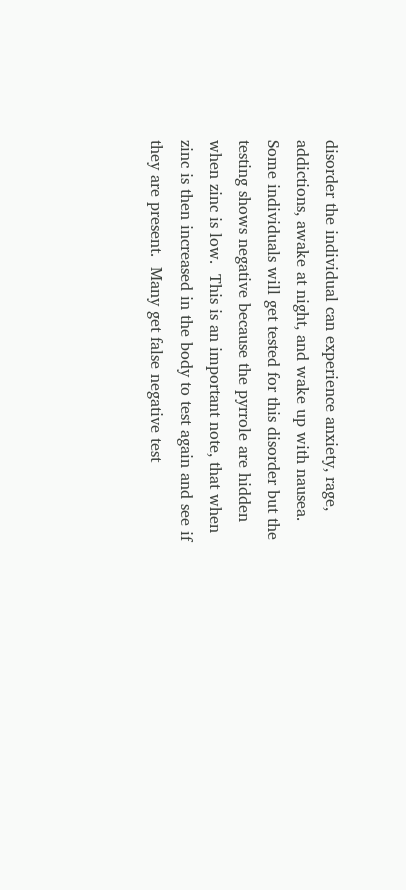disorder the individual can experience anxiety, rage, addictions, awake at night, and wake up with nausea.  Some individuals will get tested for this disorder but the testing shows negative because the pyrrole are hidden when zinc is low.  This is an important note, that when zinc is then increased in the body to test again and see if they are present.  Many get false negative test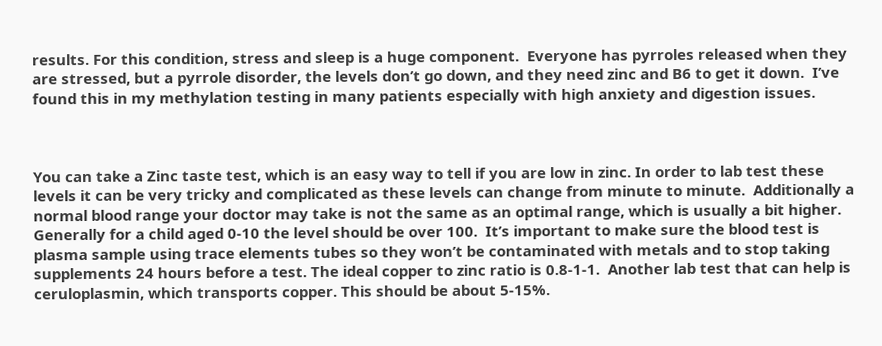results. For this condition, stress and sleep is a huge component.  Everyone has pyrroles released when they are stressed, but a pyrrole disorder, the levels don’t go down, and they need zinc and B6 to get it down.  I’ve found this in my methylation testing in many patients especially with high anxiety and digestion issues.



You can take a Zinc taste test, which is an easy way to tell if you are low in zinc. In order to lab test these levels it can be very tricky and complicated as these levels can change from minute to minute.  Additionally a normal blood range your doctor may take is not the same as an optimal range, which is usually a bit higher.  Generally for a child aged 0-10 the level should be over 100.  It’s important to make sure the blood test is plasma sample using trace elements tubes so they won’t be contaminated with metals and to stop taking supplements 24 hours before a test. The ideal copper to zinc ratio is 0.8-1-1.  Another lab test that can help is ceruloplasmin, which transports copper. This should be about 5-15%.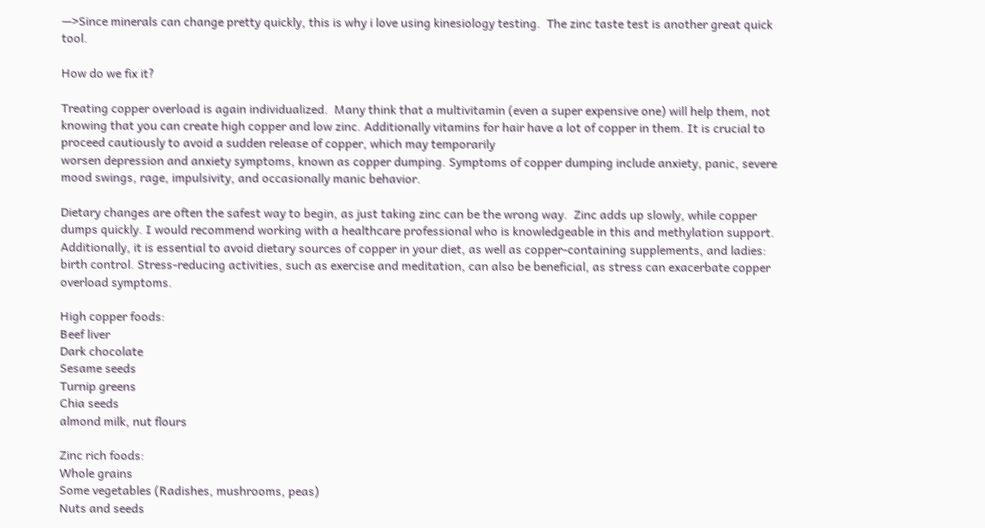—>Since minerals can change pretty quickly, this is why i love using kinesiology testing.  The zinc taste test is another great quick tool.

How do we fix it?

Treating copper overload is again individualized.  Many think that a multivitamin (even a super expensive one) will help them, not knowing that you can create high copper and low zinc. Additionally vitamins for hair have a lot of copper in them. It is crucial to proceed cautiously to avoid a sudden release of copper, which may temporarily
worsen depression and anxiety symptoms, known as copper dumping. Symptoms of copper dumping include anxiety, panic, severe mood swings, rage, impulsivity, and occasionally manic behavior.

Dietary changes are often the safest way to begin, as just taking zinc can be the wrong way.  Zinc adds up slowly, while copper dumps quickly. I would recommend working with a healthcare professional who is knowledgeable in this and methylation support. Additionally, it is essential to avoid dietary sources of copper in your diet, as well as copper-containing supplements, and ladies: birth control. Stress-reducing activities, such as exercise and meditation, can also be beneficial, as stress can exacerbate copper overload symptoms.

High copper foods:
Beef liver
Dark chocolate
Sesame seeds
Turnip greens
Chia seeds
almond milk, nut flours

Zinc rich foods:
Whole grains
Some vegetables (Radishes, mushrooms, peas)
Nuts and seeds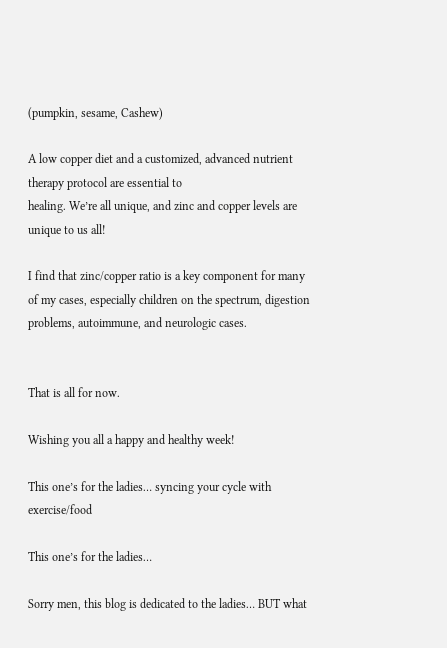(pumpkin, sesame, Cashew)

A low copper diet and a customized, advanced nutrient therapy protocol are essential to
healing. We’re all unique, and zinc and copper levels are unique to us all!

I find that zinc/copper ratio is a key component for many of my cases, especially children on the spectrum, digestion problems, autoimmune, and neurologic cases.


That is all for now.

Wishing you all a happy and healthy week!

This one’s for the ladies… syncing your cycle with exercise/food

This one’s for the ladies…

Sorry men, this blog is dedicated to the ladies… BUT what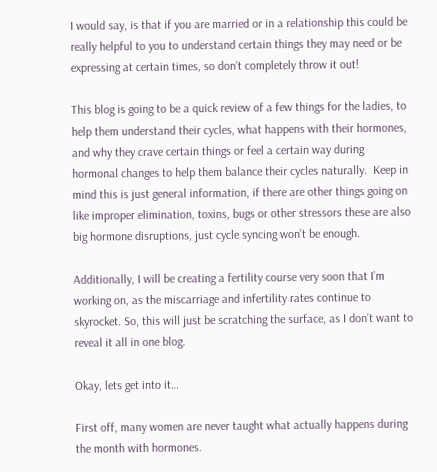I would say, is that if you are married or in a relationship this could be really helpful to you to understand certain things they may need or be expressing at certain times, so don’t completely throw it out!

This blog is going to be a quick review of a few things for the ladies, to help them understand their cycles, what happens with their hormones, and why they crave certain things or feel a certain way during hormonal changes to help them balance their cycles naturally.  Keep in mind this is just general information, if there are other things going on like improper elimination, toxins, bugs or other stressors these are also big hormone disruptions, just cycle syncing won’t be enough.

Additionally, I will be creating a fertility course very soon that I’m working on, as the miscarriage and infertility rates continue to skyrocket. So, this will just be scratching the surface, as I don’t want to reveal it all in one blog.

Okay, lets get into it…

First off, many women are never taught what actually happens during the month with hormones.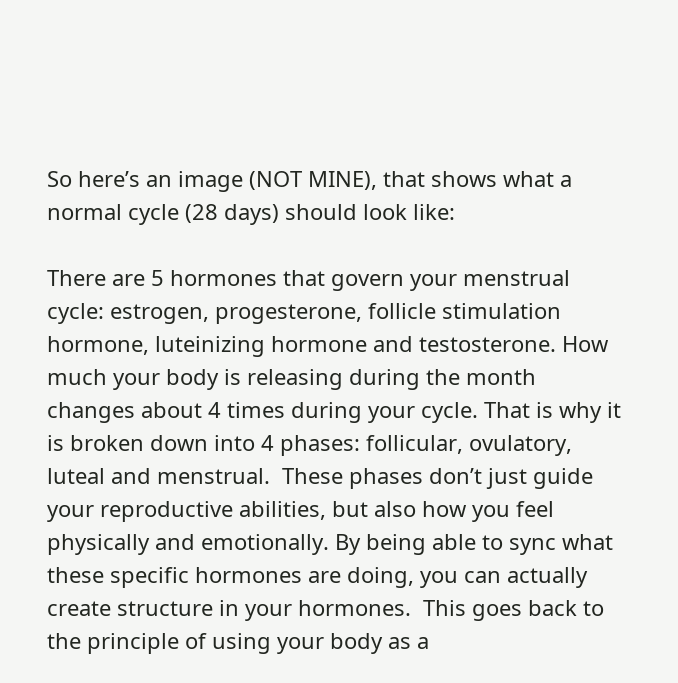So here’s an image (NOT MINE), that shows what a normal cycle (28 days) should look like:

There are 5 hormones that govern your menstrual cycle: estrogen, progesterone, follicle stimulation hormone, luteinizing hormone and testosterone. How much your body is releasing during the month changes about 4 times during your cycle. That is why it is broken down into 4 phases: follicular, ovulatory, luteal and menstrual.  These phases don’t just guide your reproductive abilities, but also how you feel physically and emotionally. By being able to sync what these specific hormones are doing, you can actually create structure in your hormones.  This goes back to the principle of using your body as a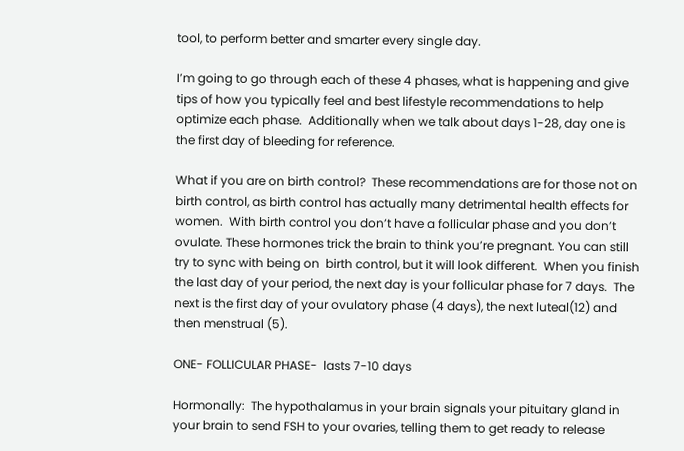tool, to perform better and smarter every single day.

I’m going to go through each of these 4 phases, what is happening and give tips of how you typically feel and best lifestyle recommendations to help optimize each phase.  Additionally when we talk about days 1-28, day one is the first day of bleeding for reference.

What if you are on birth control?  These recommendations are for those not on birth control, as birth control has actually many detrimental health effects for women.  With birth control you don’t have a follicular phase and you don’t ovulate. These hormones trick the brain to think you’re pregnant. You can still try to sync with being on  birth control, but it will look different.  When you finish the last day of your period, the next day is your follicular phase for 7 days.  The next is the first day of your ovulatory phase (4 days), the next luteal(12) and then menstrual (5).

ONE- FOLLICULAR PHASE-  lasts 7-10 days

Hormonally:  The hypothalamus in your brain signals your pituitary gland in your brain to send FSH to your ovaries, telling them to get ready to release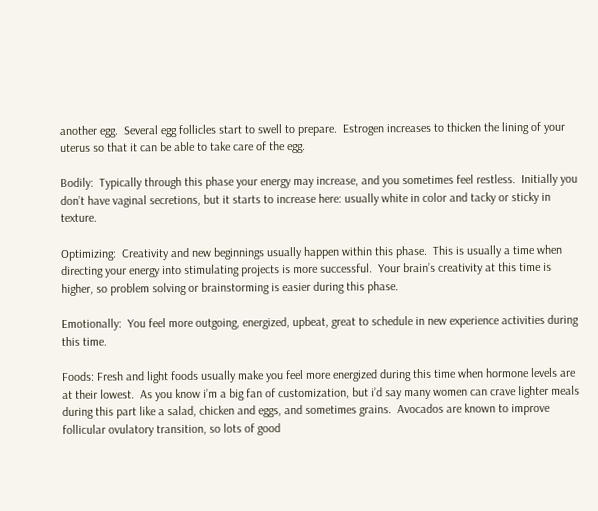another egg.  Several egg follicles start to swell to prepare.  Estrogen increases to thicken the lining of your uterus so that it can be able to take care of the egg.

Bodily:  Typically through this phase your energy may increase, and you sometimes feel restless.  Initially you don’t have vaginal secretions, but it starts to increase here: usually white in color and tacky or sticky in texture.

Optimizing:  Creativity and new beginnings usually happen within this phase.  This is usually a time when directing your energy into stimulating projects is more successful.  Your brain’s creativity at this time is higher, so problem solving or brainstorming is easier during this phase.

Emotionally:  You feel more outgoing, energized, upbeat, great to schedule in new experience activities during this time.

Foods: Fresh and light foods usually make you feel more energized during this time when hormone levels are at their lowest.  As you know i’m a big fan of customization, but i’d say many women can crave lighter meals during this part like a salad, chicken and eggs, and sometimes grains.  Avocados are known to improve follicular ovulatory transition, so lots of good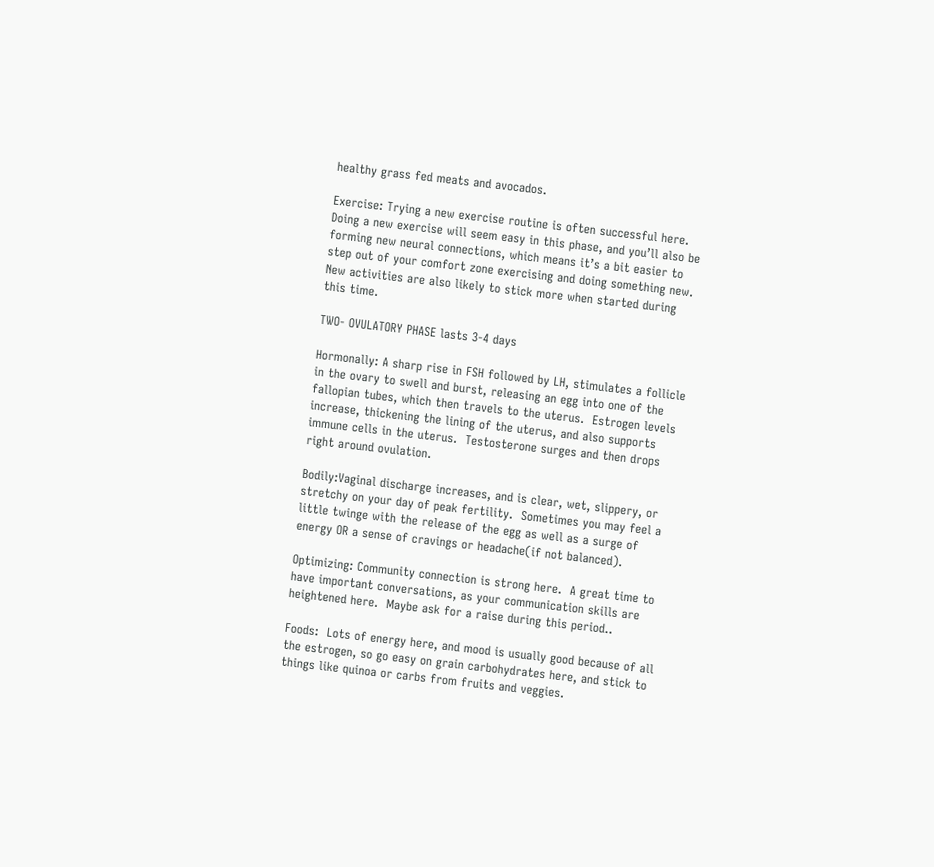healthy grass fed meats and avocados.

Exercise: Trying a new exercise routine is often successful here.  Doing a new exercise will seem easy in this phase, and you’ll also be forming new neural connections, which means it’s a bit easier to step out of your comfort zone exercising and doing something new.  New activities are also likely to stick more when started during this time.

TWO- OVULATORY PHASE lasts 3-4 days

Hormonally: A sharp rise in FSH followed by LH, stimulates a follicle in the ovary to swell and burst, releasing an egg into one of the fallopian tubes, which then travels to the uterus.  Estrogen levels increase, thickening the lining of the uterus, and also supports immune cells in the uterus.  Testosterone surges and then drops right around ovulation.

Bodily:Vaginal discharge increases, and is clear, wet, slippery, or stretchy on your day of peak fertility.  Sometimes you may feel a little twinge with the release of the egg as well as a surge of energy OR a sense of cravings or headache(if not balanced).

Optimizing: Community connection is strong here.  A great time to have important conversations, as your communication skills are heightened here.  Maybe ask for a raise during this period..

Foods:  Lots of energy here, and mood is usually good because of all the estrogen, so go easy on grain carbohydrates here, and stick to things like quinoa or carbs from fruits and veggies.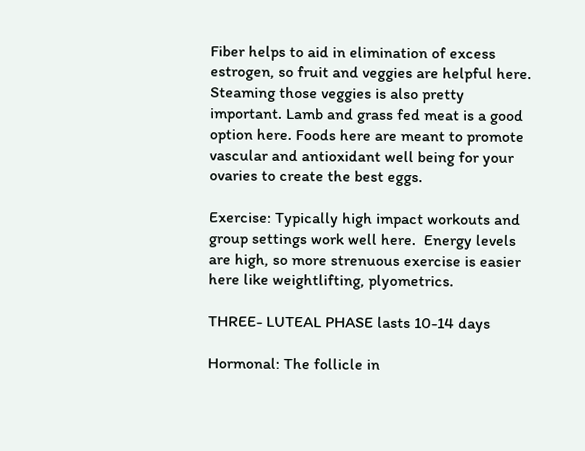Fiber helps to aid in elimination of excess estrogen, so fruit and veggies are helpful here.  Steaming those veggies is also pretty important. Lamb and grass fed meat is a good option here. Foods here are meant to promote vascular and antioxidant well being for your ovaries to create the best eggs.

Exercise: Typically high impact workouts and group settings work well here.  Energy levels are high, so more strenuous exercise is easier here like weightlifting, plyometrics.

THREE- LUTEAL PHASE lasts 10-14 days

Hormonal: The follicle in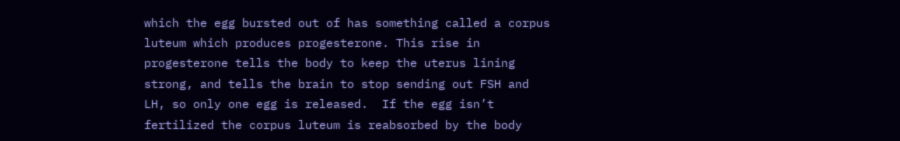which the egg bursted out of has something called a corpus luteum which produces progesterone. This rise in progesterone tells the body to keep the uterus lining strong, and tells the brain to stop sending out FSH and LH, so only one egg is released.  If the egg isn’t fertilized the corpus luteum is reabsorbed by the body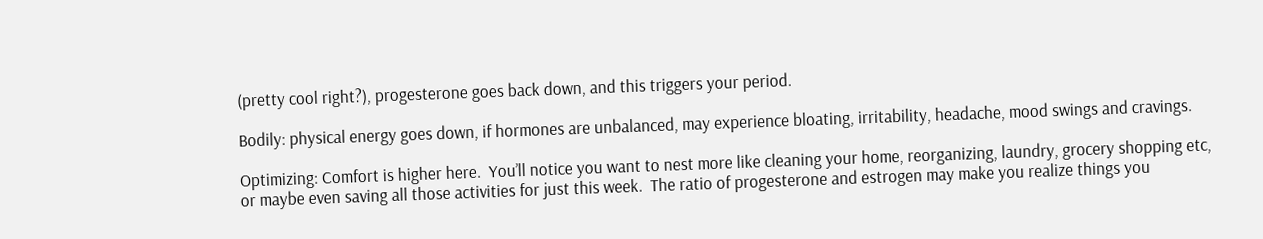(pretty cool right?), progesterone goes back down, and this triggers your period.

Bodily: physical energy goes down, if hormones are unbalanced, may experience bloating, irritability, headache, mood swings and cravings.

Optimizing: Comfort is higher here.  You’ll notice you want to nest more like cleaning your home, reorganizing, laundry, grocery shopping etc, or maybe even saving all those activities for just this week.  The ratio of progesterone and estrogen may make you realize things you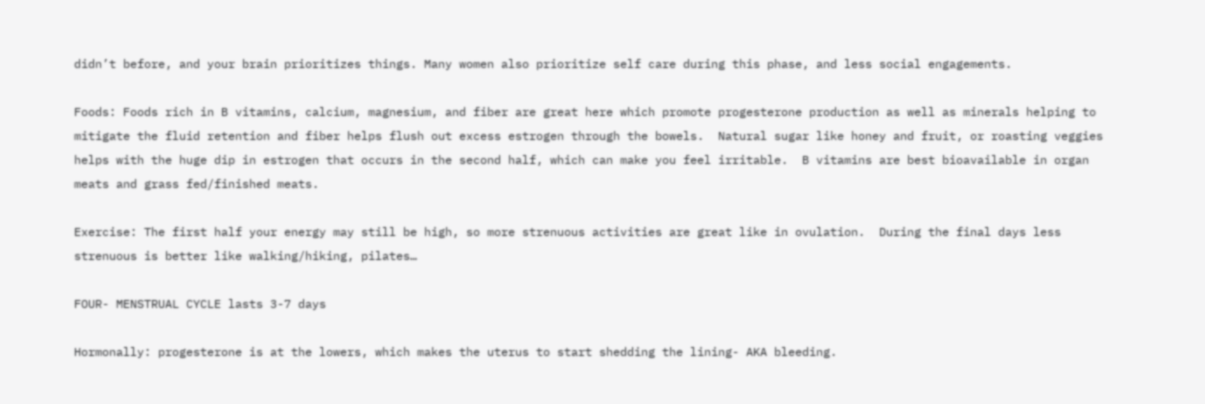didn’t before, and your brain prioritizes things. Many women also prioritize self care during this phase, and less social engagements.

Foods: Foods rich in B vitamins, calcium, magnesium, and fiber are great here which promote progesterone production as well as minerals helping to mitigate the fluid retention and fiber helps flush out excess estrogen through the bowels.  Natural sugar like honey and fruit, or roasting veggies helps with the huge dip in estrogen that occurs in the second half, which can make you feel irritable.  B vitamins are best bioavailable in organ meats and grass fed/finished meats.

Exercise: The first half your energy may still be high, so more strenuous activities are great like in ovulation.  During the final days less strenuous is better like walking/hiking, pilates…

FOUR- MENSTRUAL CYCLE lasts 3-7 days

Hormonally: progesterone is at the lowers, which makes the uterus to start shedding the lining- AKA bleeding.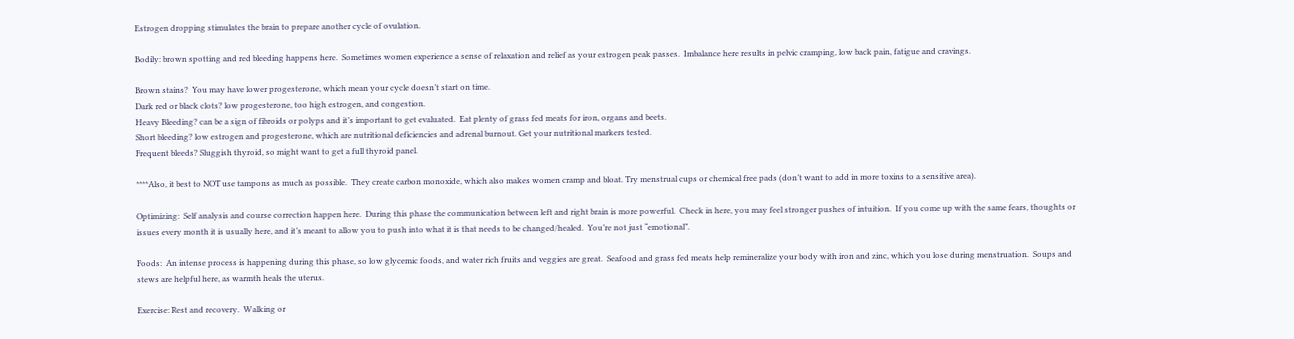Estrogen dropping stimulates the brain to prepare another cycle of ovulation.

Bodily: brown spotting and red bleeding happens here.  Sometimes women experience a sense of relaxation and relief as your estrogen peak passes.  Imbalance here results in pelvic cramping, low back pain, fatigue and cravings.

Brown stains?  You may have lower progesterone, which mean your cycle doesn’t start on time.
Dark red or black clots? low progesterone, too high estrogen, and congestion.
Heavy Bleeding? can be a sign of fibroids or polyps and it’s important to get evaluated.  Eat plenty of grass fed meats for iron, organs and beets.
Short bleeding? low estrogen and progesterone, which are nutritional deficiencies and adrenal burnout. Get your nutritional markers tested.
Frequent bleeds? Sluggish thyroid, so might want to get a full thyroid panel.

****Also, it best to NOT use tampons as much as possible.  They create carbon monoxide, which also makes women cramp and bloat. Try menstrual cups or chemical free pads (don’t want to add in more toxins to a sensitive area).

Optimizing:  Self analysis and course correction happen here.  During this phase the communication between left and right brain is more powerful.  Check in here, you may feel stronger pushes of intuition.  If you come up with the same fears, thoughts or issues every month it is usually here, and it’s meant to allow you to push into what it is that needs to be changed/healed.  You’re not just “emotional”.

Foods:  An intense process is happening during this phase, so low glycemic foods, and water rich fruits and veggies are great.  Seafood and grass fed meats help remineralize your body with iron and zinc, which you lose during menstruation.  Soups and stews are helpful here, as warmth heals the uterus.

Exercise: Rest and recovery.  Walking or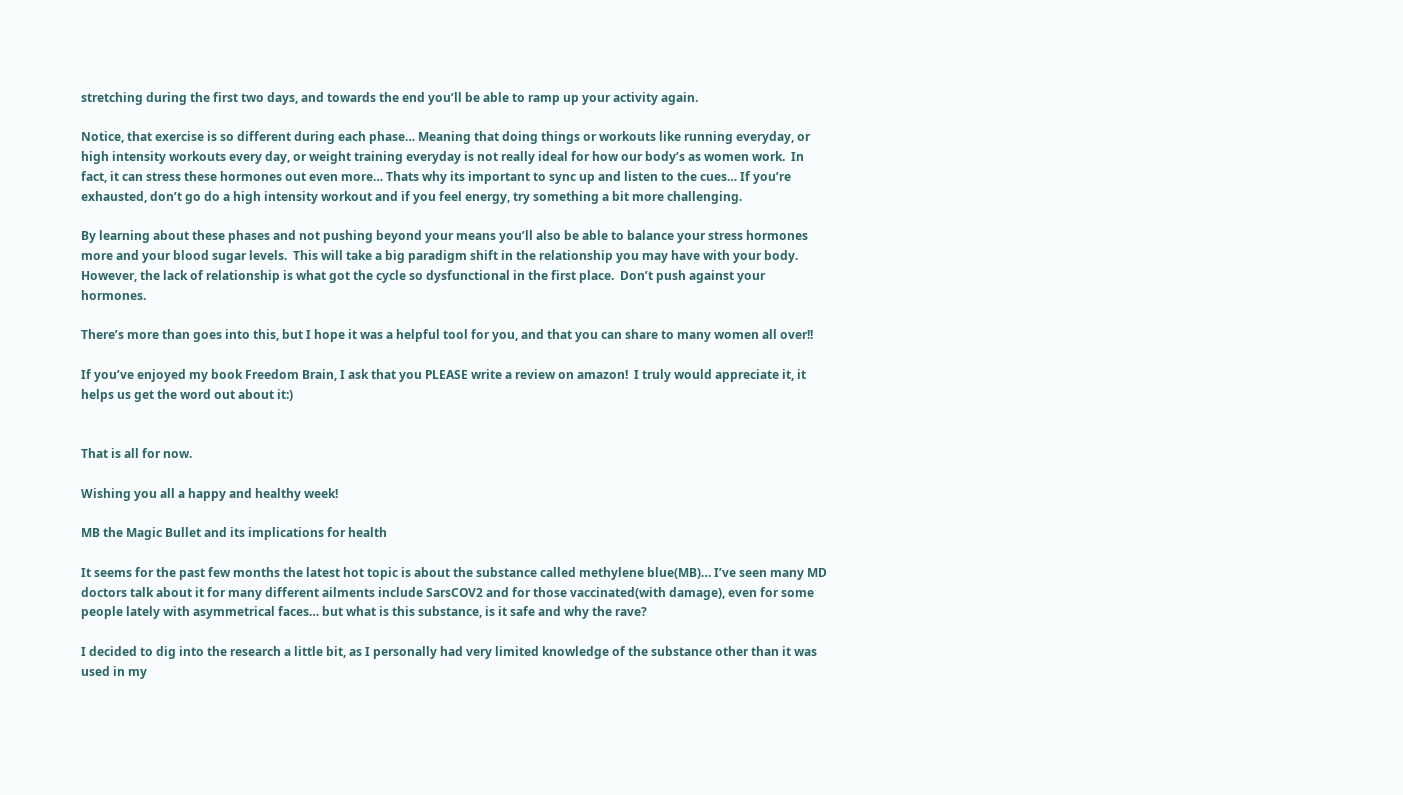stretching during the first two days, and towards the end you’ll be able to ramp up your activity again.

Notice, that exercise is so different during each phase… Meaning that doing things or workouts like running everyday, or high intensity workouts every day, or weight training everyday is not really ideal for how our body’s as women work.  In fact, it can stress these hormones out even more… Thats why its important to sync up and listen to the cues… If you’re exhausted, don’t go do a high intensity workout and if you feel energy, try something a bit more challenging.

By learning about these phases and not pushing beyond your means you’ll also be able to balance your stress hormones more and your blood sugar levels.  This will take a big paradigm shift in the relationship you may have with your body.  However, the lack of relationship is what got the cycle so dysfunctional in the first place.  Don’t push against your hormones.

There’s more than goes into this, but I hope it was a helpful tool for you, and that you can share to many women all over!!

If you’ve enjoyed my book Freedom Brain, I ask that you PLEASE write a review on amazon!  I truly would appreciate it, it helps us get the word out about it:)


That is all for now.

Wishing you all a happy and healthy week!

MB the Magic Bullet and its implications for health

It seems for the past few months the latest hot topic is about the substance called methylene blue(MB)… I’ve seen many MD doctors talk about it for many different ailments include SarsCOV2 and for those vaccinated(with damage), even for some people lately with asymmetrical faces… but what is this substance, is it safe and why the rave?

I decided to dig into the research a little bit, as I personally had very limited knowledge of the substance other than it was used in my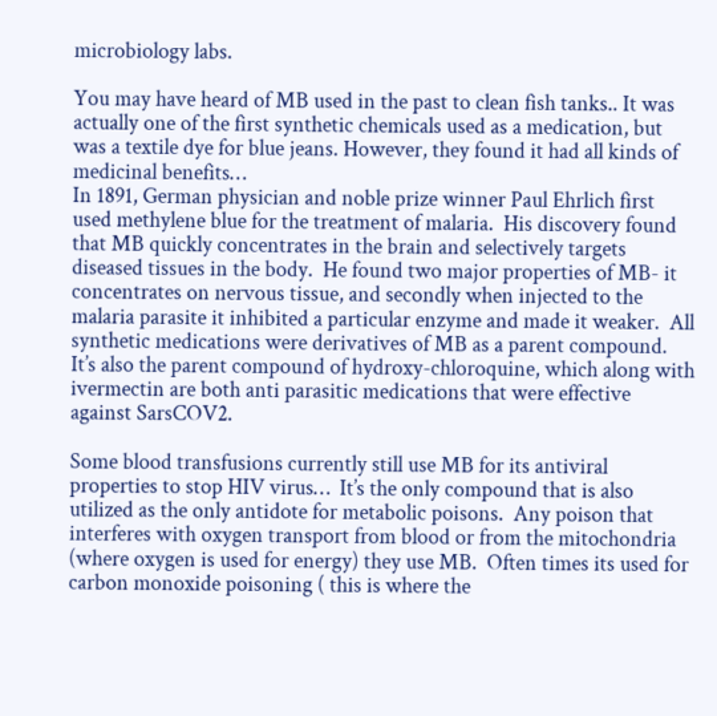microbiology labs.

You may have heard of MB used in the past to clean fish tanks.. It was actually one of the first synthetic chemicals used as a medication, but was a textile dye for blue jeans. However, they found it had all kinds of medicinal benefits…
In 1891, German physician and noble prize winner Paul Ehrlich first used methylene blue for the treatment of malaria.  His discovery found that MB quickly concentrates in the brain and selectively targets diseased tissues in the body.  He found two major properties of MB- it concentrates on nervous tissue, and secondly when injected to the malaria parasite it inhibited a particular enzyme and made it weaker.  All synthetic medications were derivatives of MB as a parent compound.  It’s also the parent compound of hydroxy-chloroquine, which along with ivermectin are both anti parasitic medications that were effective against SarsCOV2.

Some blood transfusions currently still use MB for its antiviral properties to stop HIV virus…  It’s the only compound that is also utilized as the only antidote for metabolic poisons.  Any poison that interferes with oxygen transport from blood or from the mitochondria (where oxygen is used for energy) they use MB.  Often times its used for carbon monoxide poisoning ( this is where the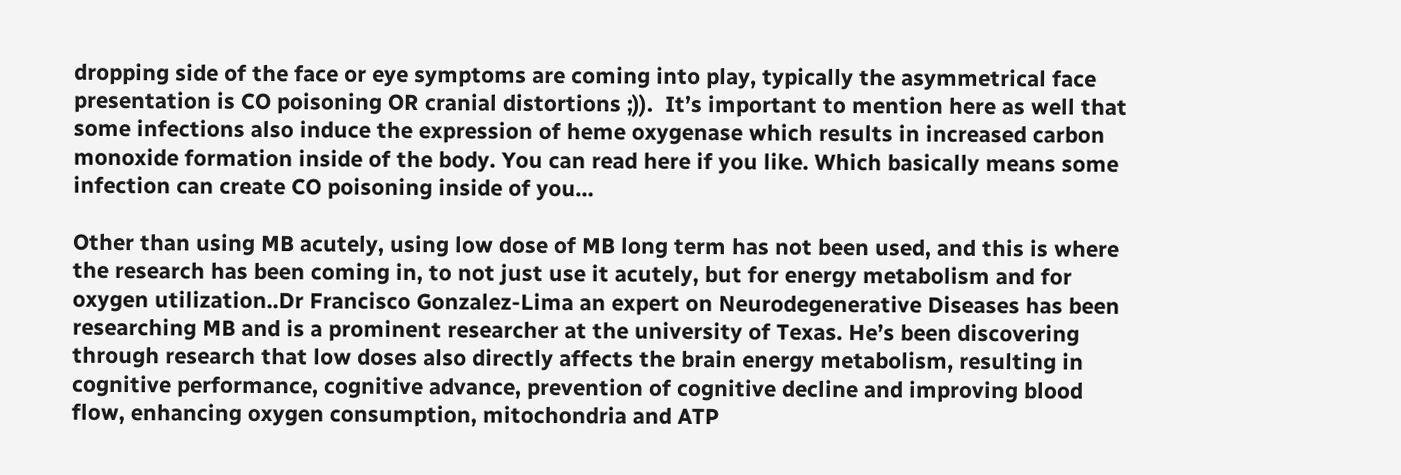dropping side of the face or eye symptoms are coming into play, typically the asymmetrical face presentation is CO poisoning OR cranial distortions ;)).  It’s important to mention here as well that some infections also induce the expression of heme oxygenase which results in increased carbon monoxide formation inside of the body. You can read here if you like. Which basically means some infection can create CO poisoning inside of you…

Other than using MB acutely, using low dose of MB long term has not been used, and this is where the research has been coming in, to not just use it acutely, but for energy metabolism and for oxygen utilization..Dr Francisco Gonzalez-Lima an expert on Neurodegenerative Diseases has been researching MB and is a prominent researcher at the university of Texas. He’s been discovering through research that low doses also directly affects the brain energy metabolism, resulting in cognitive performance, cognitive advance, prevention of cognitive decline and improving blood flow, enhancing oxygen consumption, mitochondria and ATP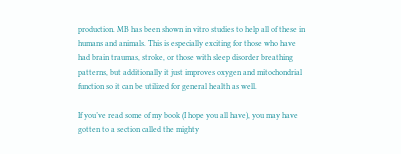production. MB has been shown in vitro studies to help all of these in humans and animals. This is especially exciting for those who have had brain traumas, stroke, or those with sleep disorder breathing patterns, but additionally it just improves oxygen and mitochondrial function so it can be utilized for general health as well.

If you’ve read some of my book (I hope you all have), you may have gotten to a section called the mighty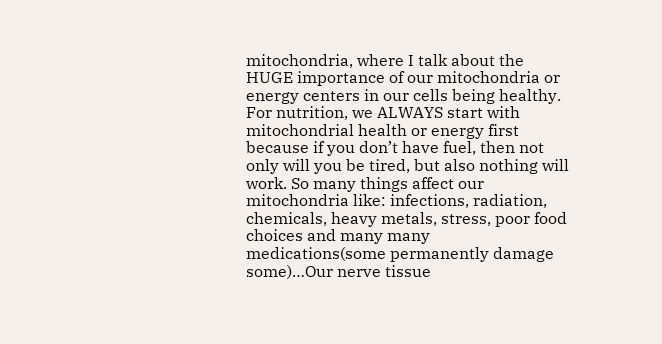mitochondria, where I talk about the HUGE importance of our mitochondria or energy centers in our cells being healthy. For nutrition, we ALWAYS start with mitochondrial health or energy first because if you don’t have fuel, then not only will you be tired, but also nothing will work. So many things affect our mitochondria like: infections, radiation, chemicals, heavy metals, stress, poor food choices and many many medications(some permanently damage some)…Our nerve tissue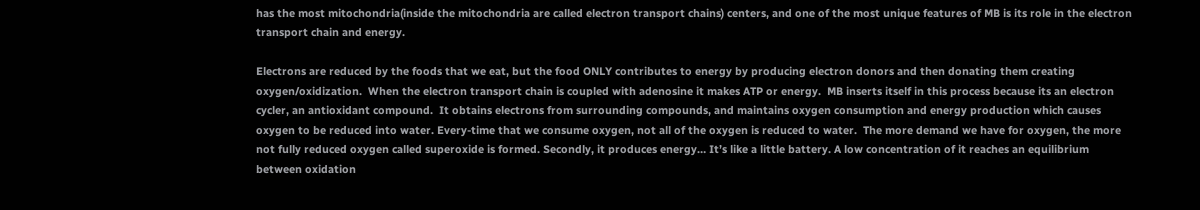has the most mitochondria(inside the mitochondria are called electron transport chains) centers, and one of the most unique features of MB is its role in the electron transport chain and energy.

Electrons are reduced by the foods that we eat, but the food ONLY contributes to energy by producing electron donors and then donating them creating oxygen/oxidization.  When the electron transport chain is coupled with adenosine it makes ATP or energy.  MB inserts itself in this process because its an electron cycler, an antioxidant compound.  It obtains electrons from surrounding compounds, and maintains oxygen consumption and energy production which causes oxygen to be reduced into water. Every-time that we consume oxygen, not all of the oxygen is reduced to water.  The more demand we have for oxygen, the more not fully reduced oxygen called superoxide is formed. Secondly, it produces energy… It’s like a little battery. A low concentration of it reaches an equilibrium between oxidation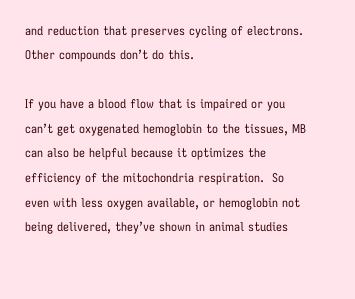and reduction that preserves cycling of electrons. Other compounds don’t do this.

If you have a blood flow that is impaired or you can’t get oxygenated hemoglobin to the tissues, MB can also be helpful because it optimizes the efficiency of the mitochondria respiration.  So even with less oxygen available, or hemoglobin not being delivered, they’ve shown in animal studies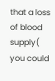that a loss of blood supply( you could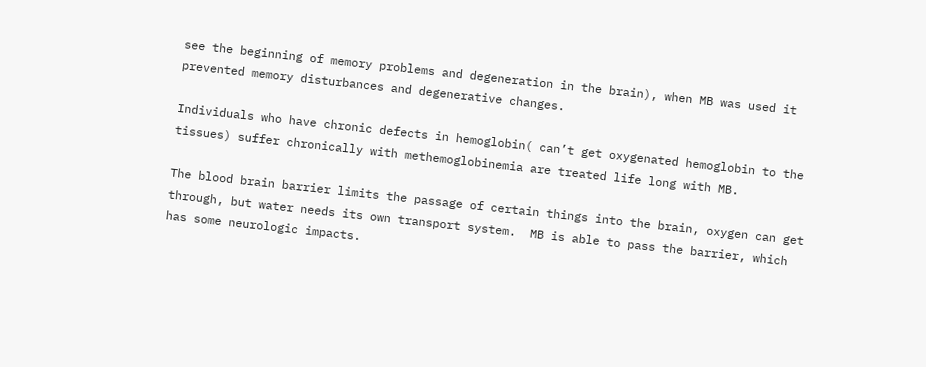see the beginning of memory problems and degeneration in the brain), when MB was used it prevented memory disturbances and degenerative changes.

Individuals who have chronic defects in hemoglobin( can’t get oxygenated hemoglobin to the tissues) suffer chronically with methemoglobinemia are treated life long with MB.

The blood brain barrier limits the passage of certain things into the brain, oxygen can get through, but water needs its own transport system.  MB is able to pass the barrier, which has some neurologic impacts.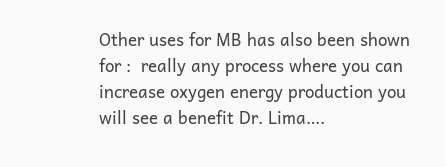Other uses for MB has also been shown for :  really any process where you can increase oxygen energy production you will see a benefit Dr. Lima….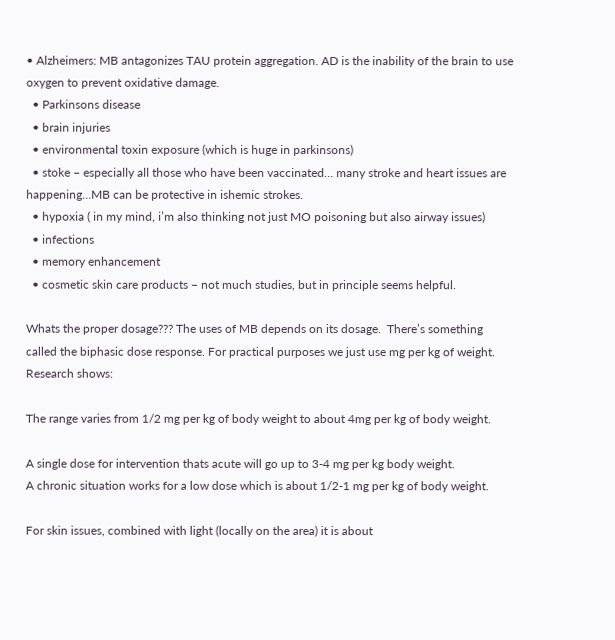• Alzheimers: MB antagonizes TAU protein aggregation. AD is the inability of the brain to use oxygen to prevent oxidative damage.
  • Parkinsons disease
  • brain injuries
  • environmental toxin exposure (which is huge in parkinsons)
  • stoke – especially all those who have been vaccinated… many stroke and heart issues are happening…MB can be protective in ishemic strokes.
  • hypoxia ( in my mind, i’m also thinking not just MO poisoning but also airway issues)
  • infections
  • memory enhancement
  • cosmetic skin care products – not much studies, but in principle seems helpful.

Whats the proper dosage??? The uses of MB depends on its dosage.  There’s something called the biphasic dose response. For practical purposes we just use mg per kg of weight.
Research shows:

The range varies from 1/2 mg per kg of body weight to about 4mg per kg of body weight.

A single dose for intervention thats acute will go up to 3-4 mg per kg body weight.
A chronic situation works for a low dose which is about 1/2-1 mg per kg of body weight.

For skin issues, combined with light (locally on the area) it is about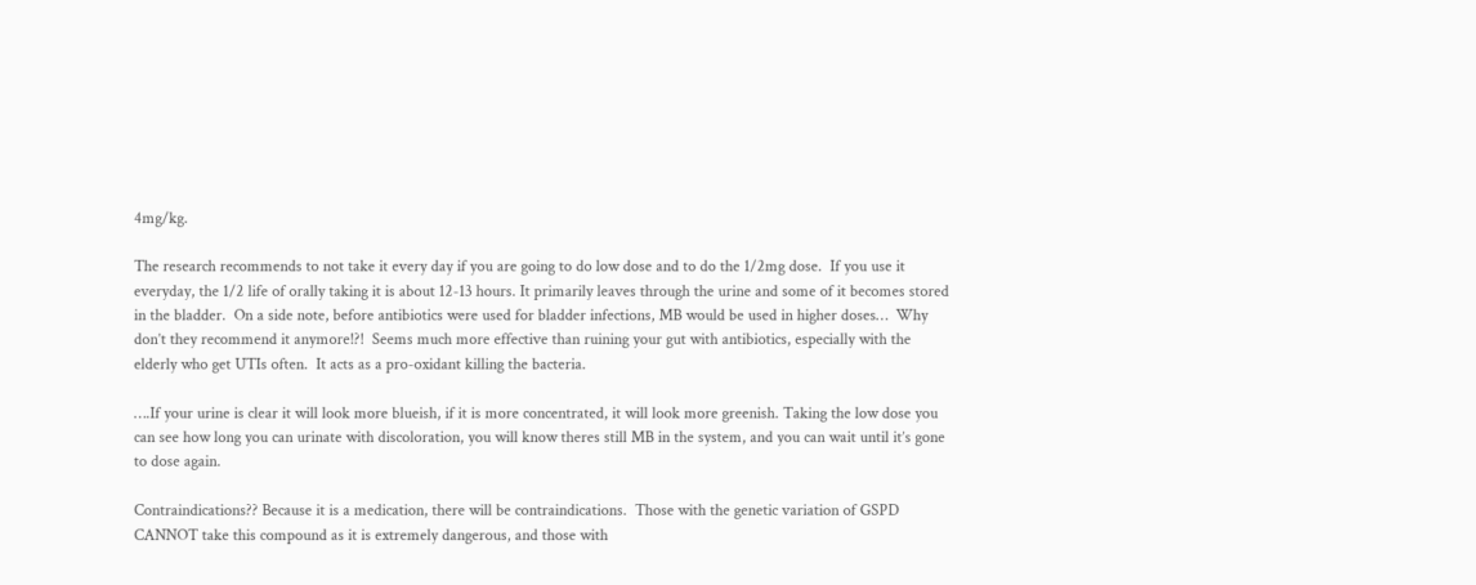4mg/kg.

The research recommends to not take it every day if you are going to do low dose and to do the 1/2mg dose.  If you use it everyday, the 1/2 life of orally taking it is about 12-13 hours. It primarily leaves through the urine and some of it becomes stored in the bladder.  On a side note, before antibiotics were used for bladder infections, MB would be used in higher doses…  Why don’t they recommend it anymore!?!  Seems much more effective than ruining your gut with antibiotics, especially with the elderly who get UTIs often.  It acts as a pro-oxidant killing the bacteria.

….If your urine is clear it will look more blueish, if it is more concentrated, it will look more greenish. Taking the low dose you can see how long you can urinate with discoloration, you will know theres still MB in the system, and you can wait until it’s gone to dose again.

Contraindications?? Because it is a medication, there will be contraindications.  Those with the genetic variation of GSPD CANNOT take this compound as it is extremely dangerous, and those with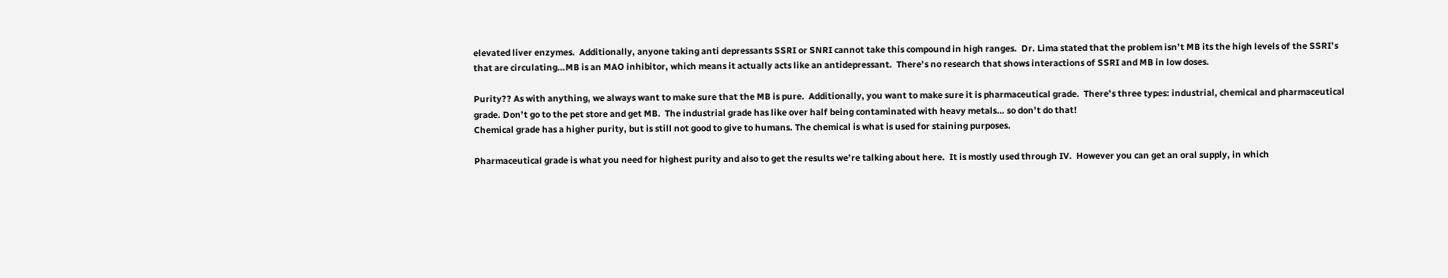elevated liver enzymes.  Additionally, anyone taking anti depressants SSRI or SNRI cannot take this compound in high ranges.  Dr. Lima stated that the problem isn’t MB its the high levels of the SSRI’s that are circulating…MB is an MAO inhibitor, which means it actually acts like an antidepressant.  There’s no research that shows interactions of SSRI and MB in low doses.

Purity?? As with anything, we always want to make sure that the MB is pure.  Additionally, you want to make sure it is pharmaceutical grade.  There’s three types: industrial, chemical and pharmaceutical grade. Don’t go to the pet store and get MB.  The industrial grade has like over half being contaminated with heavy metals… so don’t do that!
Chemical grade has a higher purity, but is still not good to give to humans. The chemical is what is used for staining purposes.

Pharmaceutical grade is what you need for highest purity and also to get the results we’re talking about here.  It is mostly used through IV.  However you can get an oral supply, in which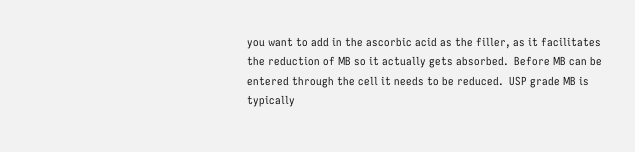you want to add in the ascorbic acid as the filler, as it facilitates the reduction of MB so it actually gets absorbed.  Before MB can be entered through the cell it needs to be reduced.  USP grade MB is typically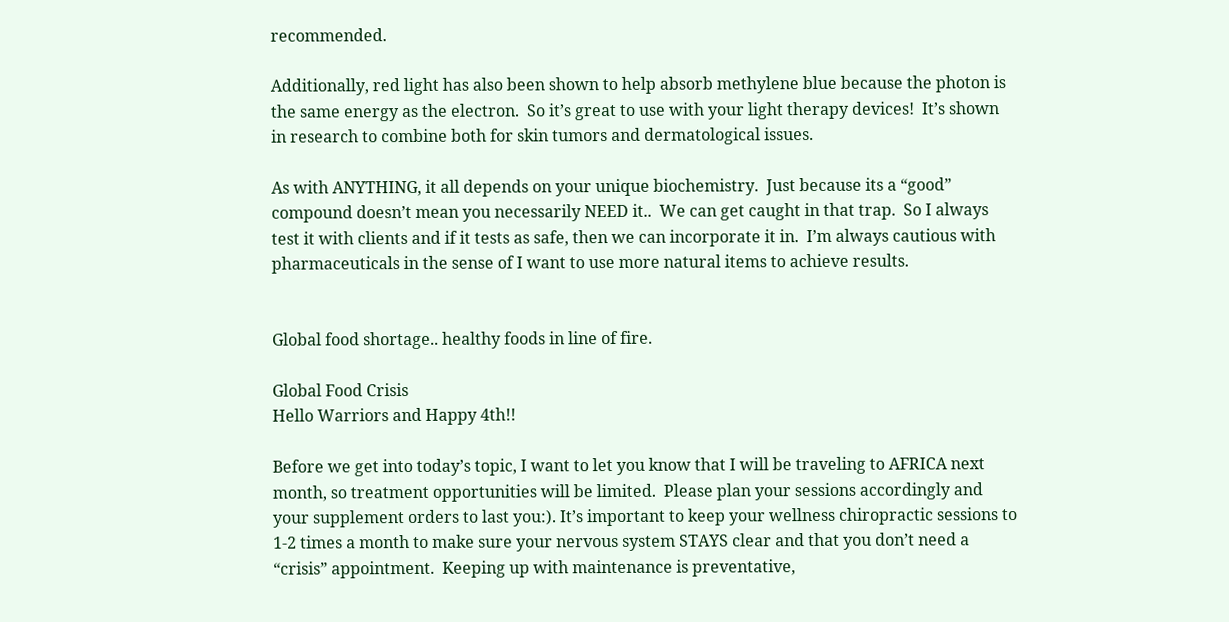recommended.

Additionally, red light has also been shown to help absorb methylene blue because the photon is the same energy as the electron.  So it’s great to use with your light therapy devices!  It’s shown in research to combine both for skin tumors and dermatological issues.

As with ANYTHING, it all depends on your unique biochemistry.  Just because its a “good” compound doesn’t mean you necessarily NEED it..  We can get caught in that trap.  So I always test it with clients and if it tests as safe, then we can incorporate it in.  I’m always cautious with pharmaceuticals in the sense of I want to use more natural items to achieve results.


Global food shortage.. healthy foods in line of fire.

Global Food Crisis
Hello Warriors and Happy 4th!!

Before we get into today’s topic, I want to let you know that I will be traveling to AFRICA next month, so treatment opportunities will be limited.  Please plan your sessions accordingly and your supplement orders to last you:). It’s important to keep your wellness chiropractic sessions to 1-2 times a month to make sure your nervous system STAYS clear and that you don’t need a “crisis” appointment.  Keeping up with maintenance is preventative,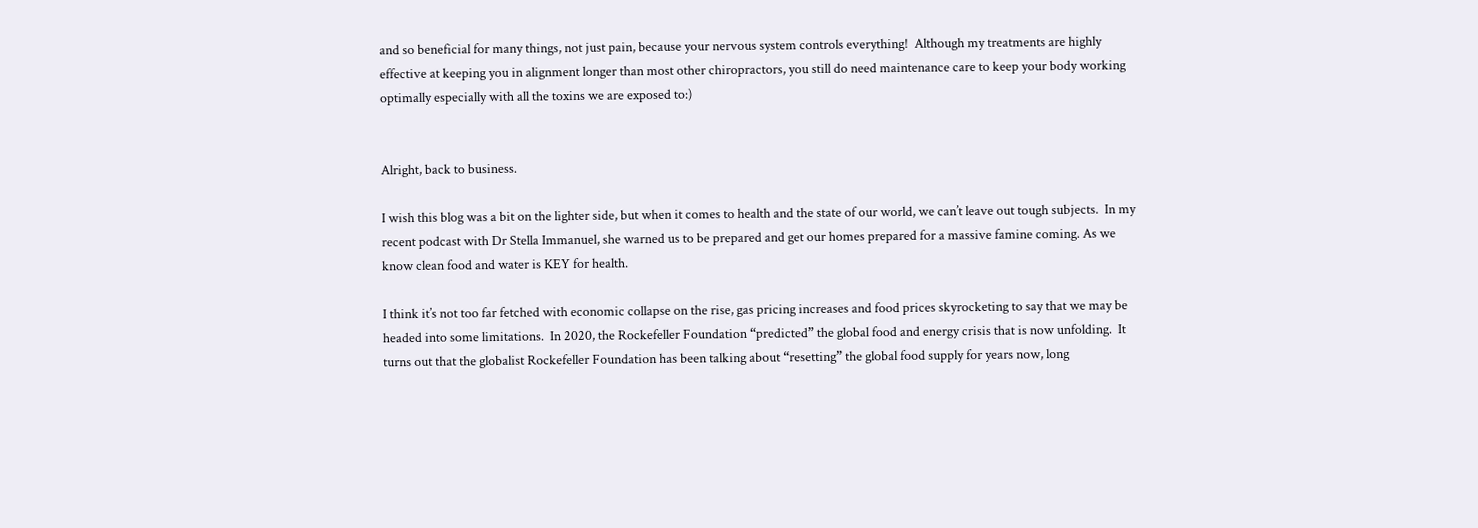and so beneficial for many things, not just pain, because your nervous system controls everything!  Although my treatments are highly effective at keeping you in alignment longer than most other chiropractors, you still do need maintenance care to keep your body working optimally especially with all the toxins we are exposed to:)


Alright, back to business.

I wish this blog was a bit on the lighter side, but when it comes to health and the state of our world, we can’t leave out tough subjects.  In my recent podcast with Dr Stella Immanuel, she warned us to be prepared and get our homes prepared for a massive famine coming. As we know clean food and water is KEY for health.

I think it’s not too far fetched with economic collapse on the rise, gas pricing increases and food prices skyrocketing to say that we may be headed into some limitations.  In 2020, the Rockefeller Foundation “predicted” the global food and energy crisis that is now unfolding.  It turns out that the globalist Rockefeller Foundation has been talking about “resetting” the global food supply for years now, long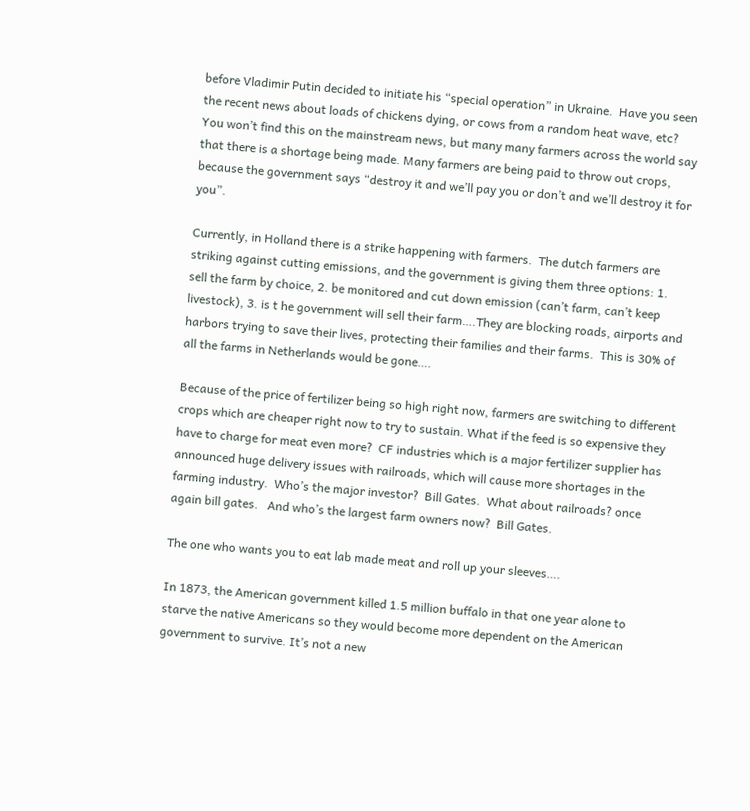before Vladimir Putin decided to initiate his “special operation” in Ukraine.  Have you seen the recent news about loads of chickens dying, or cows from a random heat wave, etc?  You won’t find this on the mainstream news, but many many farmers across the world say that there is a shortage being made. Many farmers are being paid to throw out crops, because the government says “destroy it and we’ll pay you or don’t and we’ll destroy it for you”.

Currently, in Holland there is a strike happening with farmers.  The dutch farmers are striking against cutting emissions, and the government is giving them three options: 1. sell the farm by choice, 2. be monitored and cut down emission (can’t farm, can’t keep livestock), 3. is t he government will sell their farm….They are blocking roads, airports and harbors trying to save their lives, protecting their families and their farms.  This is 30% of all the farms in Netherlands would be gone….

Because of the price of fertilizer being so high right now, farmers are switching to different crops which are cheaper right now to try to sustain. What if the feed is so expensive they have to charge for meat even more?  CF industries which is a major fertilizer supplier has announced huge delivery issues with railroads, which will cause more shortages in the farming industry.  Who’s the major investor?  Bill Gates.  What about railroads? once again bill gates.   And who’s the largest farm owners now?  Bill Gates.

The one who wants you to eat lab made meat and roll up your sleeves….

In 1873, the American government killed 1.5 million buffalo in that one year alone to starve the native Americans so they would become more dependent on the American government to survive. It’s not a new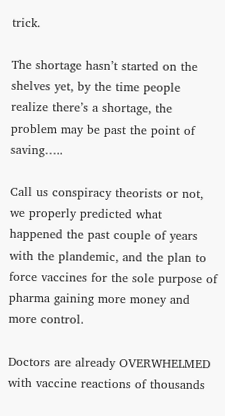trick.

The shortage hasn’t started on the shelves yet, by the time people realize there’s a shortage, the problem may be past the point of saving…..

Call us conspiracy theorists or not, we properly predicted what happened the past couple of years with the plandemic, and the plan to force vaccines for the sole purpose of pharma gaining more money and more control.

Doctors are already OVERWHELMED with vaccine reactions of thousands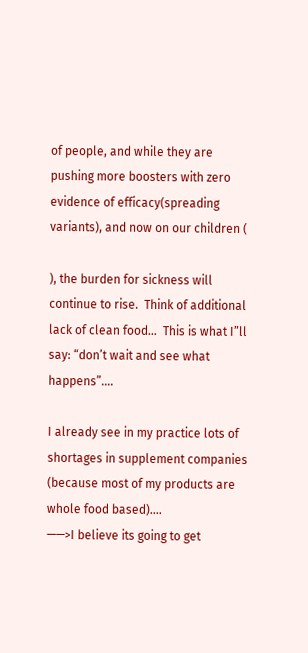of people, and while they are pushing more boosters with zero evidence of efficacy(spreading variants), and now on our children (

), the burden for sickness will continue to rise.  Think of additional lack of clean food…  This is what I”ll say: “don’t wait and see what happens”….

I already see in my practice lots of shortages in supplement companies (because most of my products are whole food based)….
——>I believe its going to get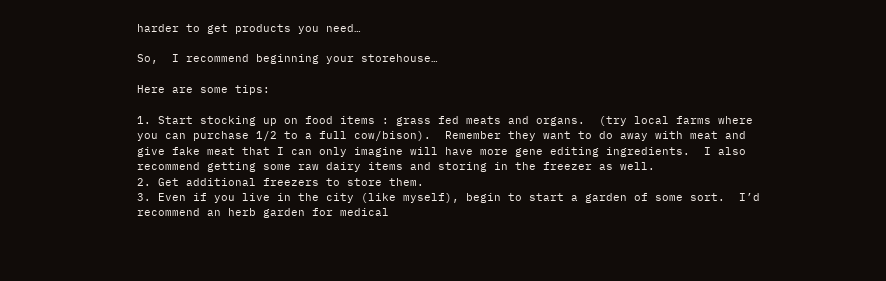harder to get products you need…

So,  I recommend beginning your storehouse…

Here are some tips:

1. Start stocking up on food items : grass fed meats and organs.  (try local farms where you can purchase 1/2 to a full cow/bison).  Remember they want to do away with meat and give fake meat that I can only imagine will have more gene editing ingredients.  I also recommend getting some raw dairy items and storing in the freezer as well.
2. Get additional freezers to store them.
3. Even if you live in the city (like myself), begin to start a garden of some sort.  I’d recommend an herb garden for medical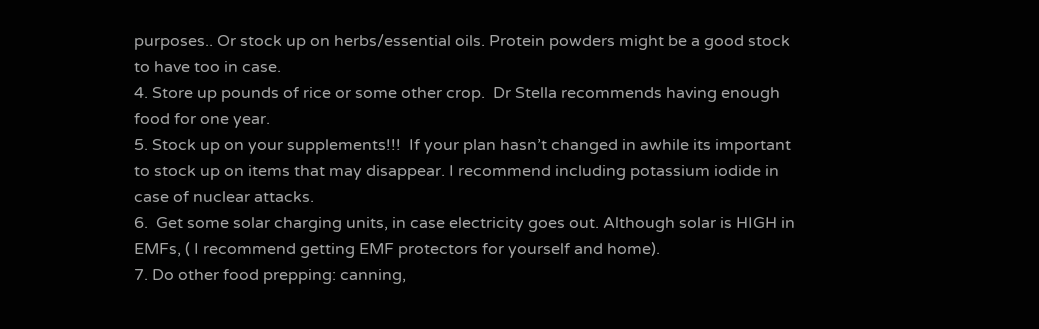purposes.. Or stock up on herbs/essential oils. Protein powders might be a good stock to have too in case.
4. Store up pounds of rice or some other crop.  Dr Stella recommends having enough food for one year.
5. Stock up on your supplements!!!  If your plan hasn’t changed in awhile its important to stock up on items that may disappear. I recommend including potassium iodide in case of nuclear attacks.
6.  Get some solar charging units, in case electricity goes out. Although solar is HIGH in EMFs, ( I recommend getting EMF protectors for yourself and home).
7. Do other food prepping: canning,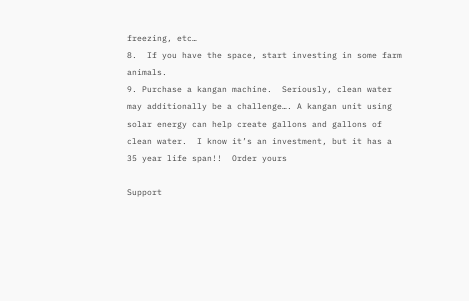freezing, etc…
8.  If you have the space, start investing in some farm animals.
9. Purchase a kangan machine.  Seriously, clean water may additionally be a challenge…. A kangan unit using solar energy can help create gallons and gallons of clean water.  I know it’s an investment, but it has a 35 year life span!!  Order yours

Support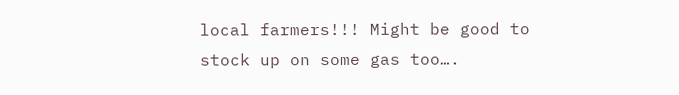local farmers!!! Might be good to stock up on some gas too….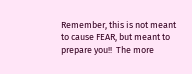Remember, this is not meant to cause FEAR, but meant to prepare you!!  The more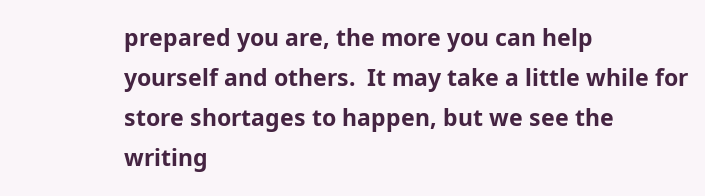prepared you are, the more you can help yourself and others.  It may take a little while for store shortages to happen, but we see the writing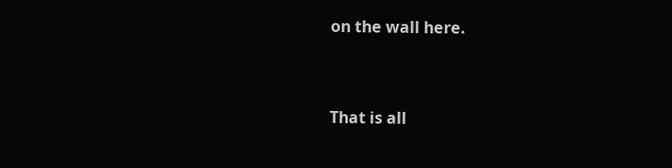on the wall here.


That is all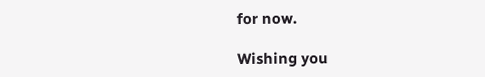for now.

Wishing you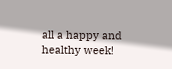all a happy and healthy week!